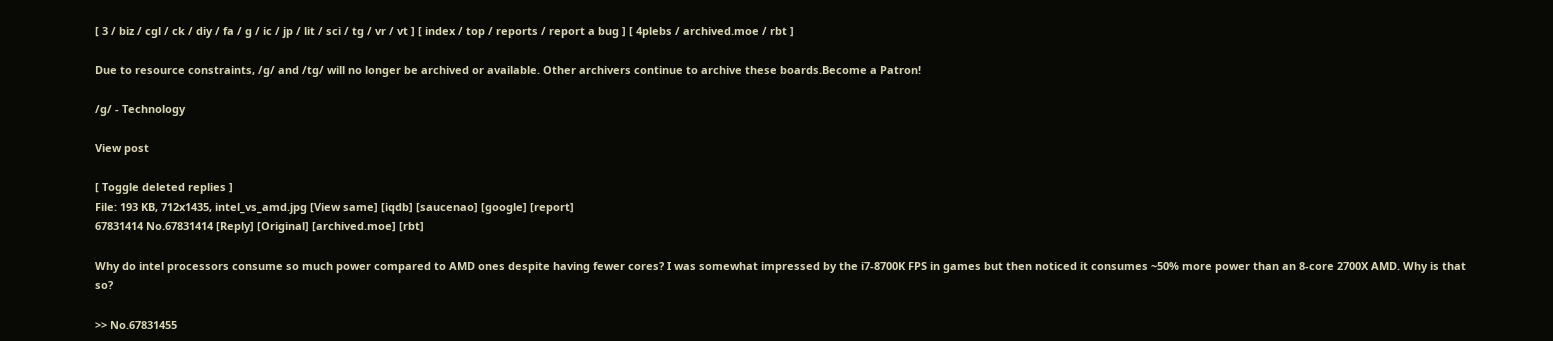[ 3 / biz / cgl / ck / diy / fa / g / ic / jp / lit / sci / tg / vr / vt ] [ index / top / reports / report a bug ] [ 4plebs / archived.moe / rbt ]

Due to resource constraints, /g/ and /tg/ will no longer be archived or available. Other archivers continue to archive these boards.Become a Patron!

/g/ - Technology

View post

[ Toggle deleted replies ]
File: 193 KB, 712x1435, intel_vs_amd.jpg [View same] [iqdb] [saucenao] [google] [report]
67831414 No.67831414 [Reply] [Original] [archived.moe] [rbt]

Why do intel processors consume so much power compared to AMD ones despite having fewer cores? I was somewhat impressed by the i7-8700K FPS in games but then noticed it consumes ~50% more power than an 8-core 2700X AMD. Why is that so?

>> No.67831455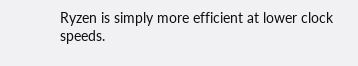Ryzen is simply more efficient at lower clock speeds.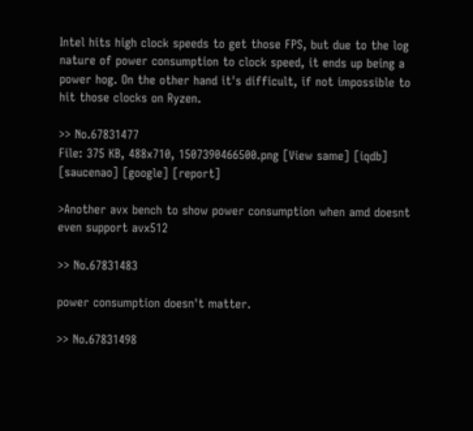Intel hits high clock speeds to get those FPS, but due to the log nature of power consumption to clock speed, it ends up being a power hog. On the other hand it's difficult, if not impossible to hit those clocks on Ryzen.

>> No.67831477
File: 375 KB, 488x710, 1507390466500.png [View same] [iqdb] [saucenao] [google] [report]

>Another avx bench to show power consumption when amd doesnt even support avx512

>> No.67831483

power consumption doesn't matter.

>> No.67831498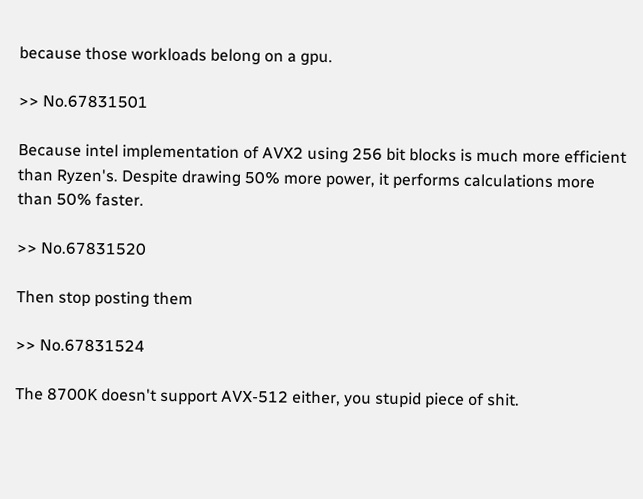because those workloads belong on a gpu.

>> No.67831501

Because intel implementation of AVX2 using 256 bit blocks is much more efficient than Ryzen's. Despite drawing 50% more power, it performs calculations more than 50% faster.

>> No.67831520

Then stop posting them

>> No.67831524

The 8700K doesn't support AVX-512 either, you stupid piece of shit.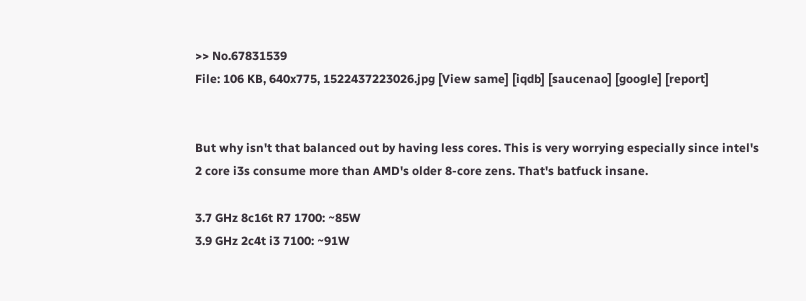>> No.67831539
File: 106 KB, 640x775, 1522437223026.jpg [View same] [iqdb] [saucenao] [google] [report]


But why isn't that balanced out by having less cores. This is very worrying especially since intel's 2 core i3s consume more than AMD's older 8-core zens. That's batfuck insane.

3.7 GHz 8c16t R7 1700: ~85W
3.9 GHz 2c4t i3 7100: ~91W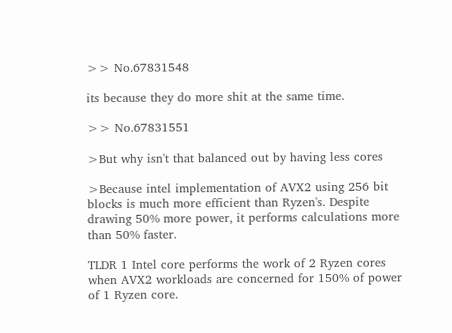>> No.67831548

its because they do more shit at the same time.

>> No.67831551

>But why isn't that balanced out by having less cores

>Because intel implementation of AVX2 using 256 bit blocks is much more efficient than Ryzen's. Despite drawing 50% more power, it performs calculations more than 50% faster.

TLDR 1 Intel core performs the work of 2 Ryzen cores when AVX2 workloads are concerned for 150% of power of 1 Ryzen core.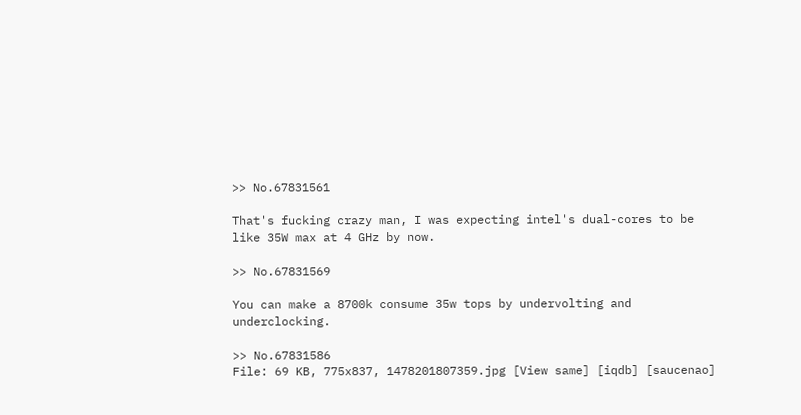>> No.67831561

That's fucking crazy man, I was expecting intel's dual-cores to be like 35W max at 4 GHz by now.

>> No.67831569

You can make a 8700k consume 35w tops by undervolting and underclocking.

>> No.67831586
File: 69 KB, 775x837, 1478201807359.jpg [View same] [iqdb] [saucenao]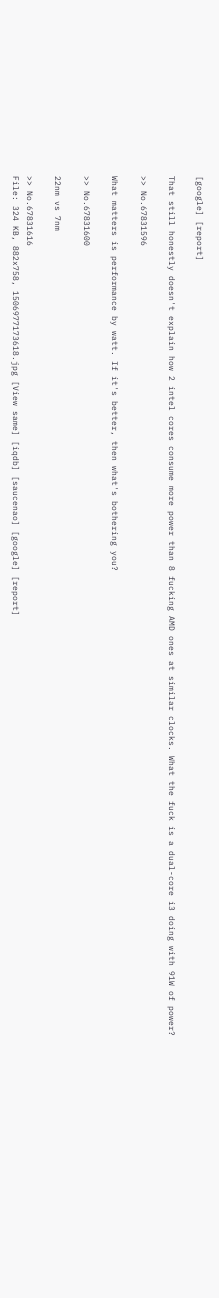[google] [report]

That still honestly doesn't explain how 2 intel cores consume more power than 8 fucking AMD ones at similar clocks. What the fuck is a dual-core i3 doing with 91W of power?

>> No.67831596

What matters is performance by watt. If it's better, then what's bothering you?

>> No.67831600

22nm vs 7nm

>> No.67831616
File: 324 KB, 882x758, 1506977173618.jpg [View same] [iqdb] [saucenao] [google] [report]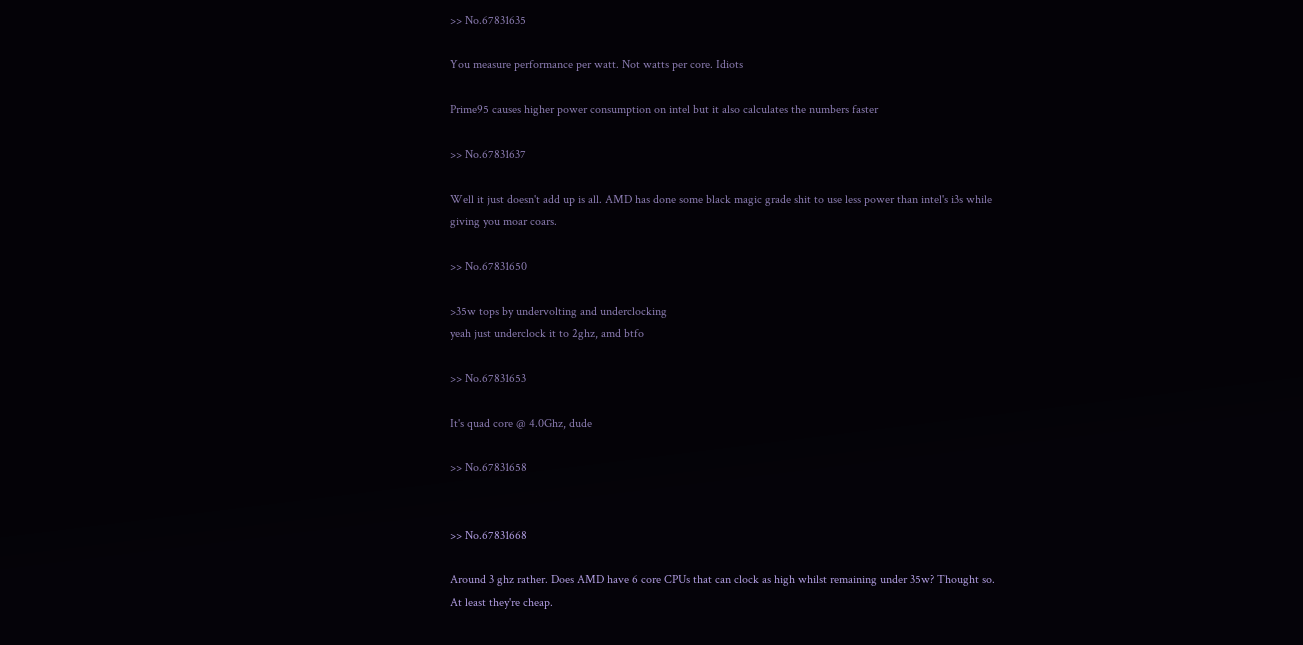>> No.67831635

You measure performance per watt. Not watts per core. Idiots

Prime95 causes higher power consumption on intel but it also calculates the numbers faster

>> No.67831637

Well it just doesn't add up is all. AMD has done some black magic grade shit to use less power than intel's i3s while giving you moar coars.

>> No.67831650

>35w tops by undervolting and underclocking
yeah just underclock it to 2ghz, amd btfo

>> No.67831653

It's quad core @ 4.0Ghz, dude

>> No.67831658


>> No.67831668

Around 3 ghz rather. Does AMD have 6 core CPUs that can clock as high whilst remaining under 35w? Thought so. At least they're cheap.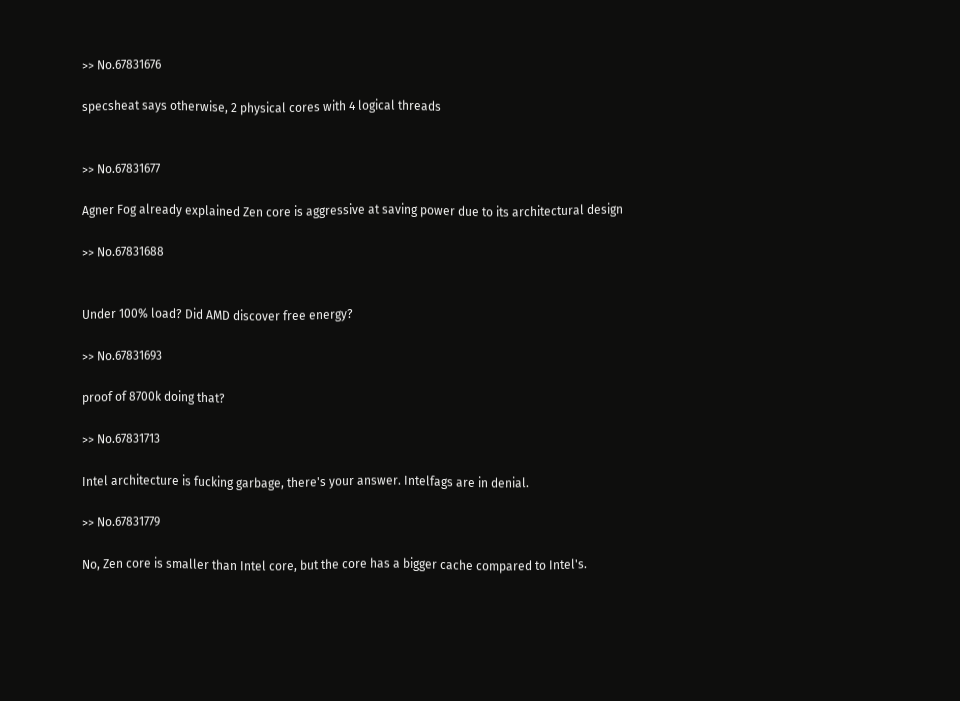>> No.67831676

specsheat says otherwise, 2 physical cores with 4 logical threads


>> No.67831677

Agner Fog already explained Zen core is aggressive at saving power due to its architectural design

>> No.67831688


Under 100% load? Did AMD discover free energy?

>> No.67831693

proof of 8700k doing that?

>> No.67831713

Intel architecture is fucking garbage, there's your answer. Intelfags are in denial.

>> No.67831779

No, Zen core is smaller than Intel core, but the core has a bigger cache compared to Intel's.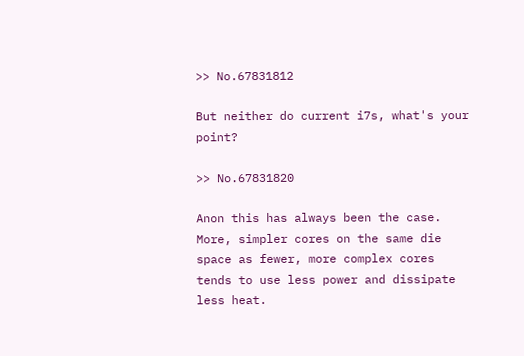>> No.67831812

But neither do current i7s, what's your point?

>> No.67831820

Anon this has always been the case. More, simpler cores on the same die space as fewer, more complex cores tends to use less power and dissipate less heat.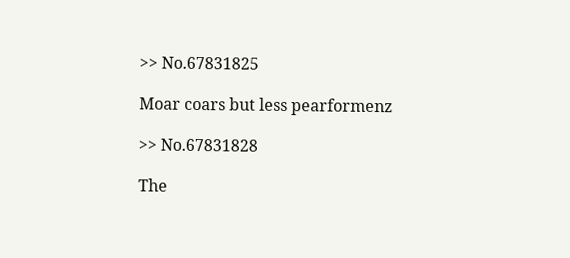>> No.67831825

Moar coars but less pearformenz

>> No.67831828

The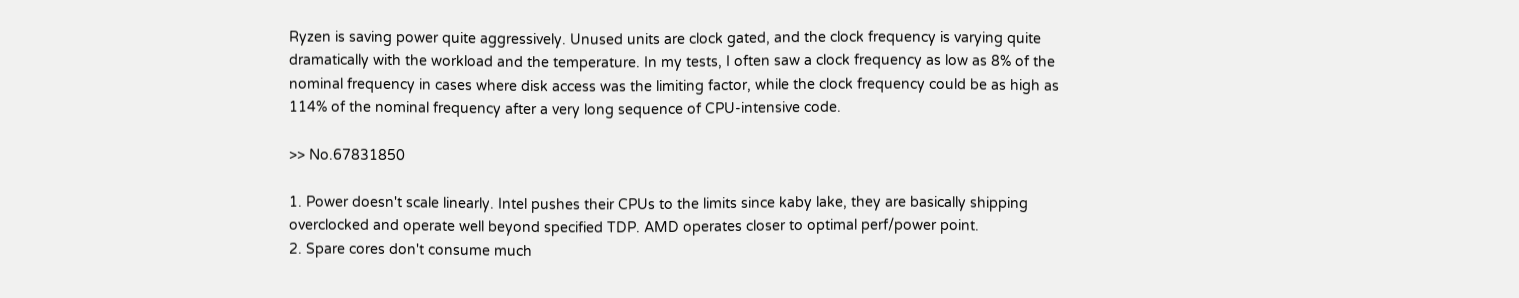Ryzen is saving power quite aggressively. Unused units are clock gated, and the clock frequency is varying quite dramatically with the workload and the temperature. In my tests, I often saw a clock frequency as low as 8% of the nominal frequency in cases where disk access was the limiting factor, while the clock frequency could be as high as 114% of the nominal frequency after a very long sequence of CPU-intensive code.

>> No.67831850

1. Power doesn't scale linearly. Intel pushes their CPUs to the limits since kaby lake, they are basically shipping overclocked and operate well beyond specified TDP. AMD operates closer to optimal perf/power point.
2. Spare cores don't consume much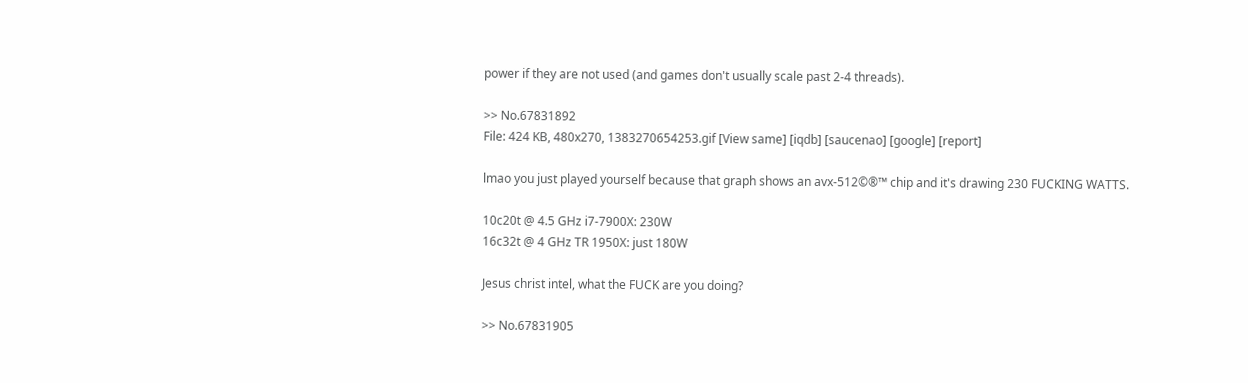power if they are not used (and games don't usually scale past 2-4 threads).

>> No.67831892
File: 424 KB, 480x270, 1383270654253.gif [View same] [iqdb] [saucenao] [google] [report]

lmao you just played yourself because that graph shows an avx-512©®™ chip and it's drawing 230 FUCKING WATTS.

10c20t @ 4.5 GHz i7-7900X: 230W
16c32t @ 4 GHz TR 1950X: just 180W

Jesus christ intel, what the FUCK are you doing?

>> No.67831905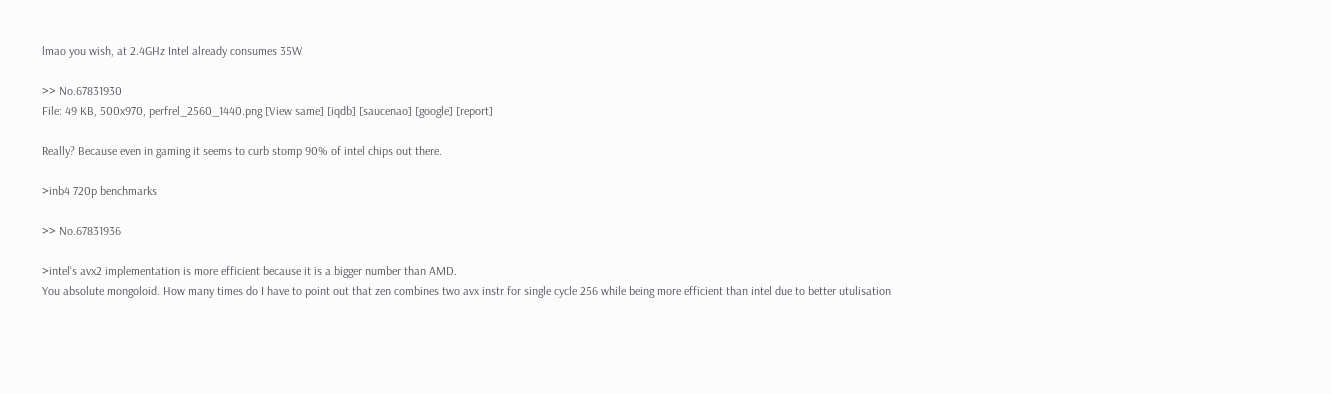lmao you wish, at 2.4GHz Intel already consumes 35W

>> No.67831930
File: 49 KB, 500x970, perfrel_2560_1440.png [View same] [iqdb] [saucenao] [google] [report]

Really? Because even in gaming it seems to curb stomp 90% of intel chips out there.

>inb4 720p benchmarks

>> No.67831936

>intel's avx2 implementation is more efficient because it is a bigger number than AMD.
You absolute mongoloid. How many times do I have to point out that zen combines two avx instr for single cycle 256 while being more efficient than intel due to better utulisation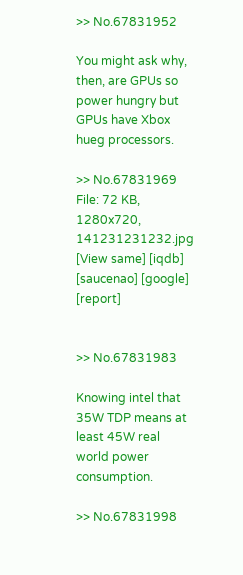>> No.67831952

You might ask why, then, are GPUs so power hungry but GPUs have Xbox hueg processors.

>> No.67831969
File: 72 KB, 1280x720, 141231231232.jpg [View same] [iqdb] [saucenao] [google] [report]


>> No.67831983

Knowing intel that 35W TDP means at least 45W real world power consumption.

>> No.67831998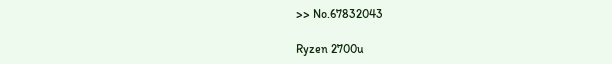>> No.67832043

Ryzen 2700u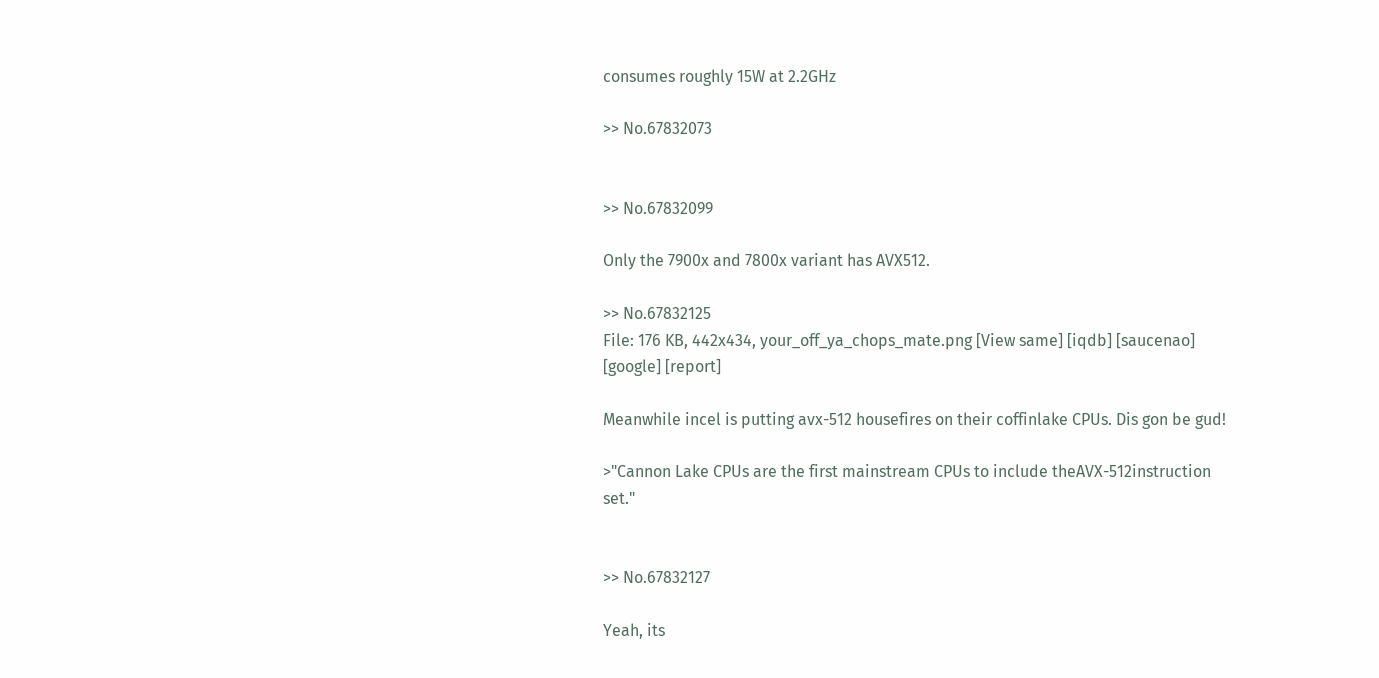consumes roughly 15W at 2.2GHz

>> No.67832073


>> No.67832099

Only the 7900x and 7800x variant has AVX512.

>> No.67832125
File: 176 KB, 442x434, your_off_ya_chops_mate.png [View same] [iqdb] [saucenao] [google] [report]

Meanwhile incel is putting avx-512 housefires on their coffinlake CPUs. Dis gon be gud!

>"Cannon Lake CPUs are the first mainstream CPUs to include theAVX-512instruction set."


>> No.67832127

Yeah, its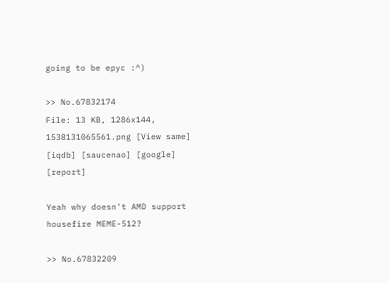going to be epyc :^)

>> No.67832174
File: 13 KB, 1286x144, 1538131065561.png [View same] [iqdb] [saucenao] [google] [report]

Yeah why doesn't AMD support housefire MEME-512?

>> No.67832209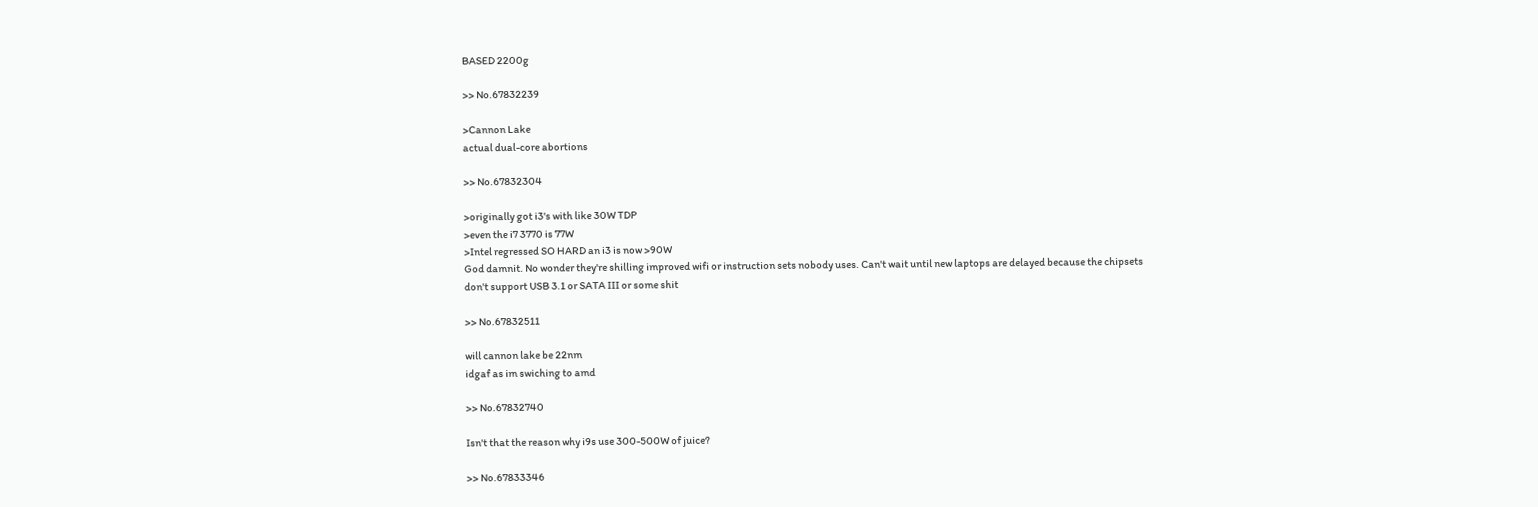BASED 2200g

>> No.67832239

>Cannon Lake
actual dual-core abortions

>> No.67832304

>originally got i3's with like 30W TDP
>even the i7 3770 is 77W
>Intel regressed SO HARD an i3 is now >90W
God damnit. No wonder they're shilling improved wifi or instruction sets nobody uses. Can't wait until new laptops are delayed because the chipsets don't support USB 3.1 or SATA III or some shit

>> No.67832511

will cannon lake be 22nm
idgaf as im swiching to amd

>> No.67832740

Isn't that the reason why i9s use 300-500W of juice?

>> No.67833346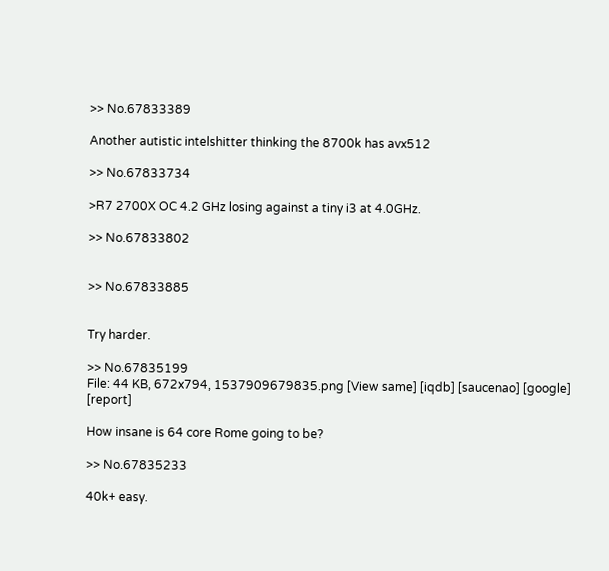>> No.67833389

Another autistic intelshitter thinking the 8700k has avx512

>> No.67833734

>R7 2700X OC 4.2 GHz losing against a tiny i3 at 4.0GHz.

>> No.67833802


>> No.67833885


Try harder.

>> No.67835199
File: 44 KB, 672x794, 1537909679835.png [View same] [iqdb] [saucenao] [google] [report]

How insane is 64 core Rome going to be?

>> No.67835233

40k+ easy.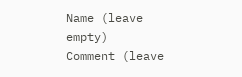Name (leave empty)
Comment (leave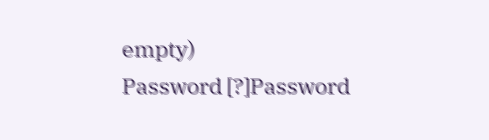empty)
Password [?]Password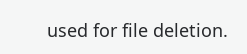used for file deletion.